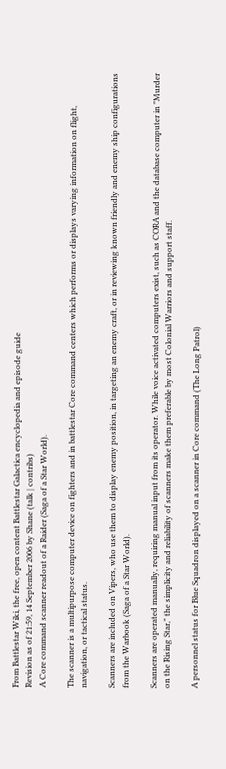From Battlestar Wiki, the free, open content Battlestar Galactica encyclopedia and episode guide
Revision as of 21:59, 14 September 2006 by Shane (talk | contribs)
A Core command scanner readout of a Raider (Saga of a Star World).

The scanner is a multipurpose computer device on fighters and in battlestar Core command centers which performs or displays varying information on flight, navigation, or tactical status.

Scanners are included on Vipers, who use them to display enemy position, in targeting an enemy craft, or in reviewing known friendly and enemy ship configurations from the Warbook (Saga of a Star World).

Scanners are operated manually, requiring manual input from its operator. While voice activated computers exist, such as CORA and the database computer in "Murder on the Rising Star," the simplicity and reliability of scanners make them preferable by most Colonial Warriors and support staff.

A personnel status for Blue Squadron displayed on a scanner in Core command (The Long Patrol)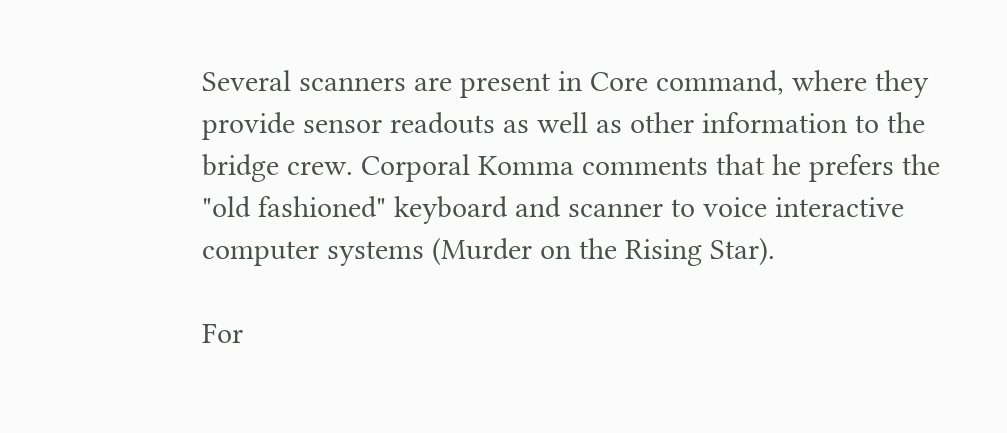Several scanners are present in Core command, where they provide sensor readouts as well as other information to the bridge crew. Corporal Komma comments that he prefers the "old fashioned" keyboard and scanner to voice interactive computer systems (Murder on the Rising Star).

For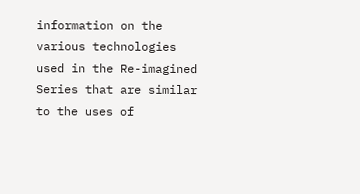information on the various technologies used in the Re-imagined Series that are similar to the uses of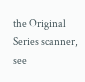the Original Series scanner, see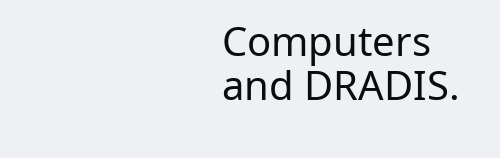Computers and DRADIS.